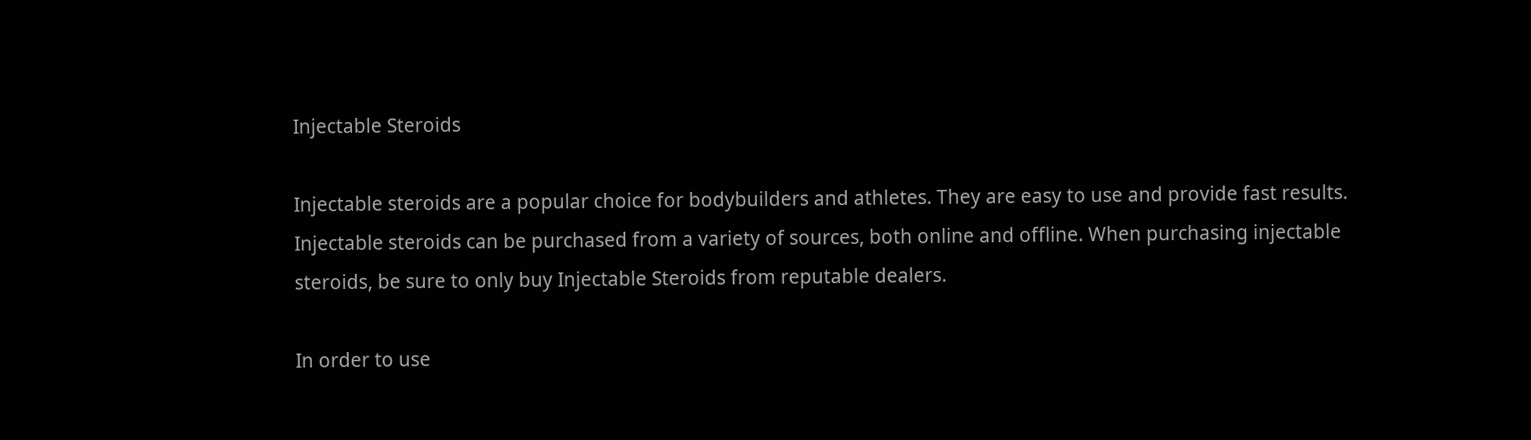Injectable Steroids

Injectable steroids are a popular choice for bodybuilders and athletes. They are easy to use and provide fast results. Injectable steroids can be purchased from a variety of sources, both online and offline. When purchasing injectable steroids, be sure to only buy Injectable Steroids from reputable dealers.

In order to use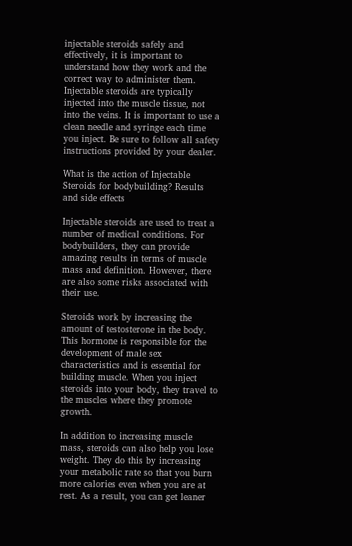injectable steroids safely and effectively, it is important to understand how they work and the correct way to administer them. Injectable steroids are typically injected into the muscle tissue, not into the veins. It is important to use a clean needle and syringe each time you inject. Be sure to follow all safety instructions provided by your dealer.

What is the action of Injectable Steroids for bodybuilding? Results and side effects

Injectable steroids are used to treat a number of medical conditions. For bodybuilders, they can provide amazing results in terms of muscle mass and definition. However, there are also some risks associated with their use.

Steroids work by increasing the amount of testosterone in the body. This hormone is responsible for the development of male sex characteristics and is essential for building muscle. When you inject steroids into your body, they travel to the muscles where they promote growth.

In addition to increasing muscle mass, steroids can also help you lose weight. They do this by increasing your metabolic rate so that you burn more calories even when you are at rest. As a result, you can get leaner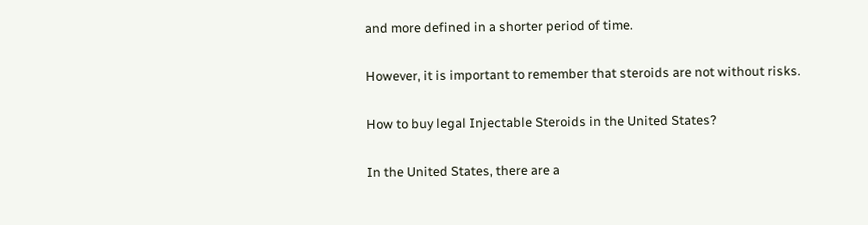and more defined in a shorter period of time.

However, it is important to remember that steroids are not without risks.

How to buy legal Injectable Steroids in the United States?

In the United States, there are a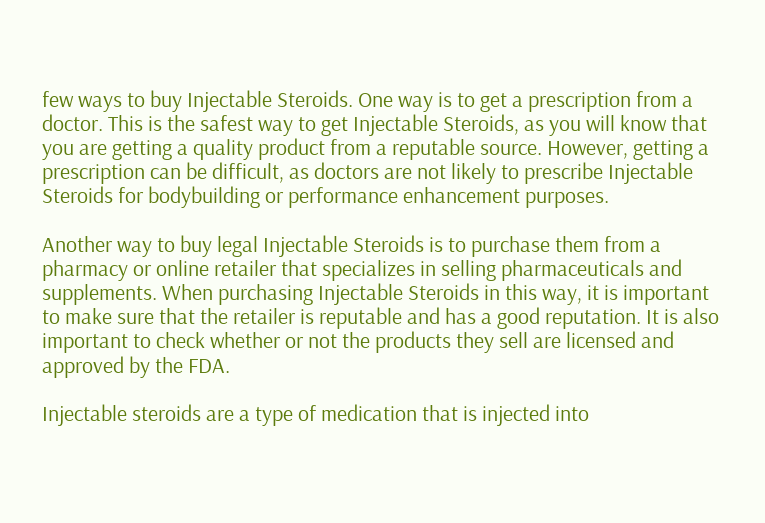few ways to buy Injectable Steroids. One way is to get a prescription from a doctor. This is the safest way to get Injectable Steroids, as you will know that you are getting a quality product from a reputable source. However, getting a prescription can be difficult, as doctors are not likely to prescribe Injectable Steroids for bodybuilding or performance enhancement purposes.

Another way to buy legal Injectable Steroids is to purchase them from a pharmacy or online retailer that specializes in selling pharmaceuticals and supplements. When purchasing Injectable Steroids in this way, it is important to make sure that the retailer is reputable and has a good reputation. It is also important to check whether or not the products they sell are licensed and approved by the FDA.

Injectable steroids are a type of medication that is injected into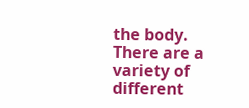the body. There are a variety of different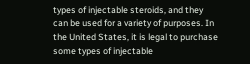types of injectable steroids, and they can be used for a variety of purposes. In the United States, it is legal to purchase some types of injectable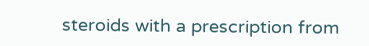steroids with a prescription from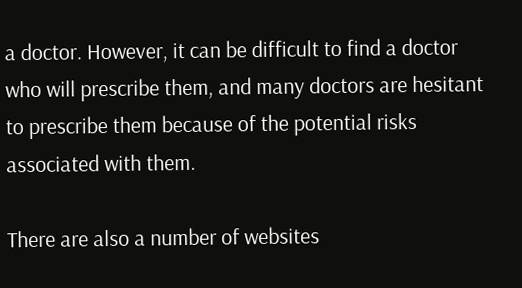a doctor. However, it can be difficult to find a doctor who will prescribe them, and many doctors are hesitant to prescribe them because of the potential risks associated with them.

There are also a number of websites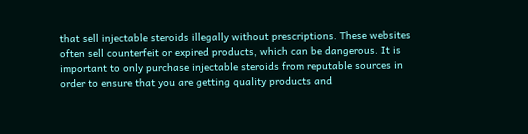that sell injectable steroids illegally without prescriptions. These websites often sell counterfeit or expired products, which can be dangerous. It is important to only purchase injectable steroids from reputable sources in order to ensure that you are getting quality products and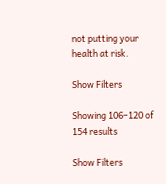not putting your health at risk.

Show Filters

Showing 106–120 of 154 results

Show Filters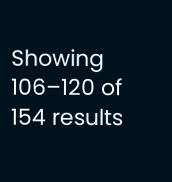Showing 106–120 of 154 results